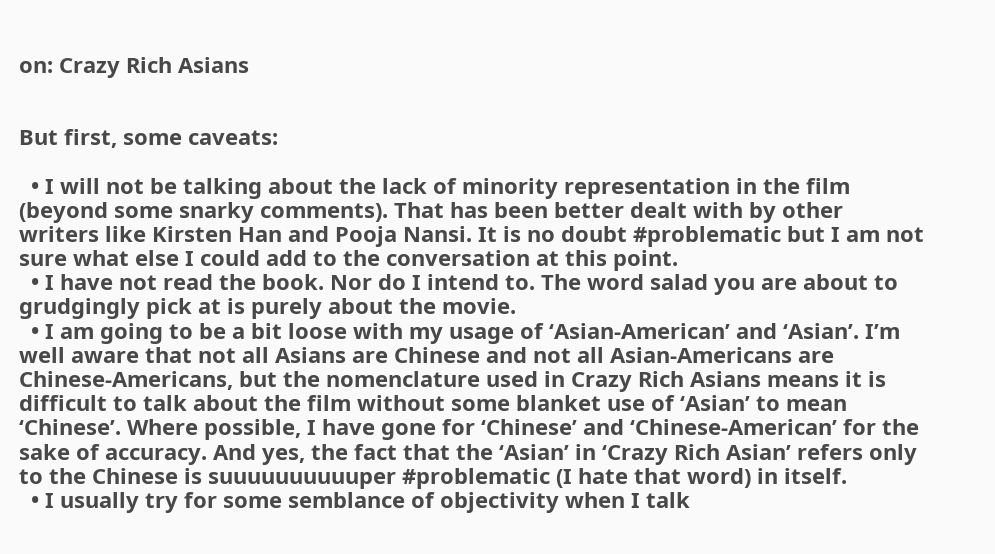on: Crazy Rich Asians


But first, some caveats:

  • I will not be talking about the lack of minority representation in the film (beyond some snarky comments). That has been better dealt with by other writers like Kirsten Han and Pooja Nansi. It is no doubt #problematic but I am not sure what else I could add to the conversation at this point.
  • I have not read the book. Nor do I intend to. The word salad you are about to grudgingly pick at is purely about the movie.
  • I am going to be a bit loose with my usage of ‘Asian-American’ and ‘Asian’. I’m well aware that not all Asians are Chinese and not all Asian-Americans are Chinese-Americans, but the nomenclature used in Crazy Rich Asians means it is difficult to talk about the film without some blanket use of ‘Asian’ to mean ‘Chinese’. Where possible, I have gone for ‘Chinese’ and ‘Chinese-American’ for the sake of accuracy. And yes, the fact that the ‘Asian’ in ‘Crazy Rich Asian’ refers only to the Chinese is suuuuuuuuuuper #problematic (I hate that word) in itself.
  • I usually try for some semblance of objectivity when I talk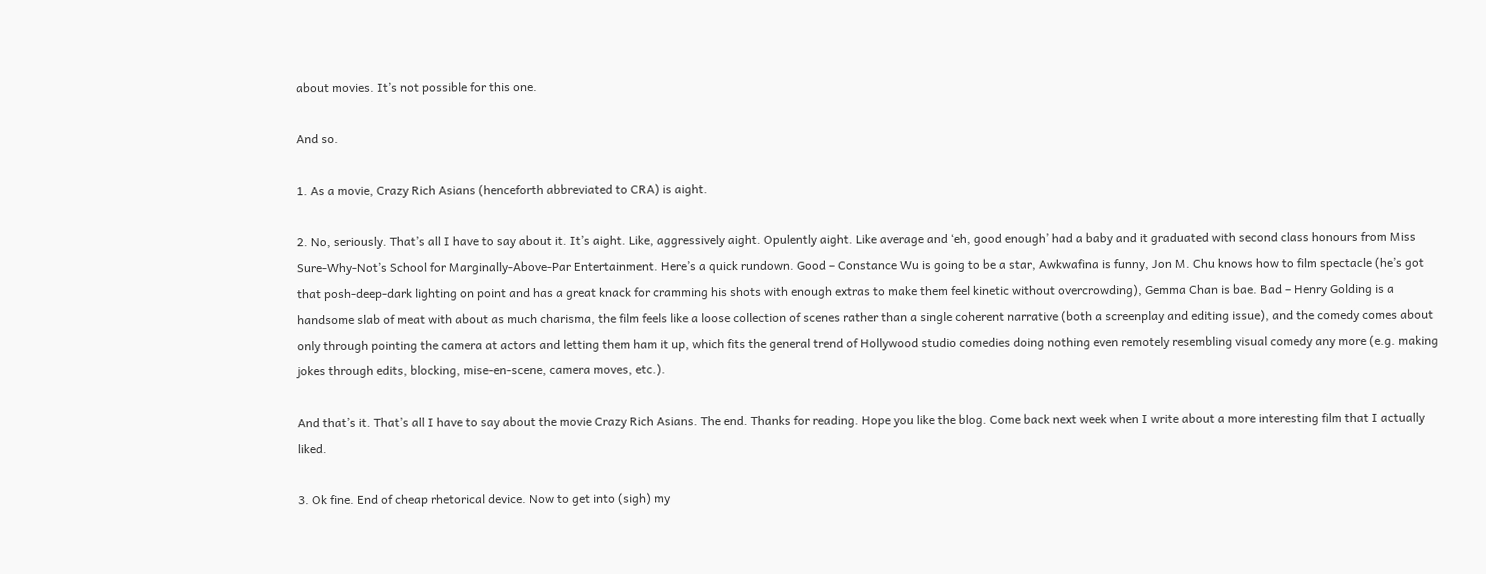about movies. It’s not possible for this one.

And so.

1. As a movie, Crazy Rich Asians (henceforth abbreviated to CRA) is aight.

2. No, seriously. That’s all I have to say about it. It’s aight. Like, aggressively aight. Opulently aight. Like average and ‘eh, good enough’ had a baby and it graduated with second class honours from Miss Sure-Why-Not’s School for Marginally-Above-Par Entertainment. Here’s a quick rundown. Good – Constance Wu is going to be a star, Awkwafina is funny, Jon M. Chu knows how to film spectacle (he’s got that posh-deep-dark lighting on point and has a great knack for cramming his shots with enough extras to make them feel kinetic without overcrowding), Gemma Chan is bae. Bad – Henry Golding is a handsome slab of meat with about as much charisma, the film feels like a loose collection of scenes rather than a single coherent narrative (both a screenplay and editing issue), and the comedy comes about only through pointing the camera at actors and letting them ham it up, which fits the general trend of Hollywood studio comedies doing nothing even remotely resembling visual comedy any more (e.g. making jokes through edits, blocking, mise-en-scene, camera moves, etc.).

And that’s it. That’s all I have to say about the movie Crazy Rich Asians. The end. Thanks for reading. Hope you like the blog. Come back next week when I write about a more interesting film that I actually liked.

3. Ok fine. End of cheap rhetorical device. Now to get into (sigh) my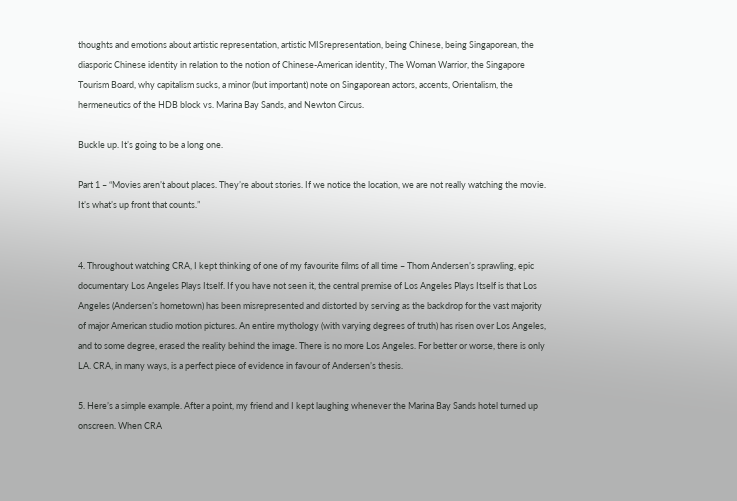thoughts and emotions about artistic representation, artistic MISrepresentation, being Chinese, being Singaporean, the diasporic Chinese identity in relation to the notion of Chinese-American identity, The Woman Warrior, the Singapore Tourism Board, why capitalism sucks, a minor (but important) note on Singaporean actors, accents, Orientalism, the hermeneutics of the HDB block vs. Marina Bay Sands, and Newton Circus.

Buckle up. It’s going to be a long one.

Part 1 – “Movies aren’t about places. They’re about stories. If we notice the location, we are not really watching the movie. It’s what’s up front that counts.”


4. Throughout watching CRA, I kept thinking of one of my favourite films of all time – Thom Andersen’s sprawling, epic documentary Los Angeles Plays Itself. If you have not seen it, the central premise of Los Angeles Plays Itself is that Los Angeles (Andersen’s hometown) has been misrepresented and distorted by serving as the backdrop for the vast majority of major American studio motion pictures. An entire mythology (with varying degrees of truth) has risen over Los Angeles, and to some degree, erased the reality behind the image. There is no more Los Angeles. For better or worse, there is only LA. CRA, in many ways, is a perfect piece of evidence in favour of Andersen’s thesis.

5. Here’s a simple example. After a point, my friend and I kept laughing whenever the Marina Bay Sands hotel turned up onscreen. When CRA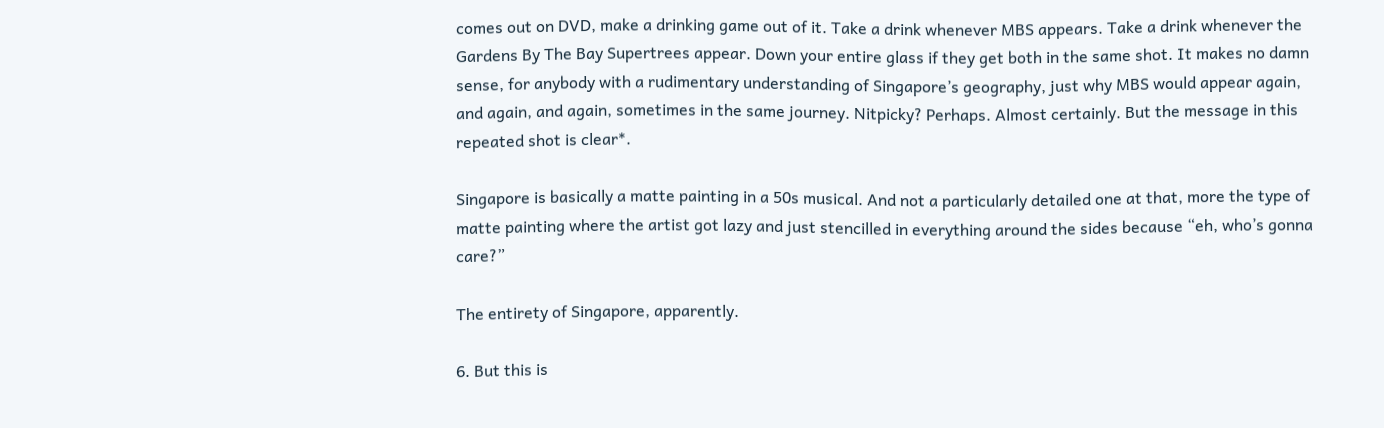comes out on DVD, make a drinking game out of it. Take a drink whenever MBS appears. Take a drink whenever the Gardens By The Bay Supertrees appear. Down your entire glass if they get both in the same shot. It makes no damn sense, for anybody with a rudimentary understanding of Singapore’s geography, just why MBS would appear again, and again, and again, sometimes in the same journey. Nitpicky? Perhaps. Almost certainly. But the message in this repeated shot is clear*.

Singapore is basically a matte painting in a 50s musical. And not a particularly detailed one at that, more the type of matte painting where the artist got lazy and just stencilled in everything around the sides because “eh, who’s gonna care?”

The entirety of Singapore, apparently.

6. But this is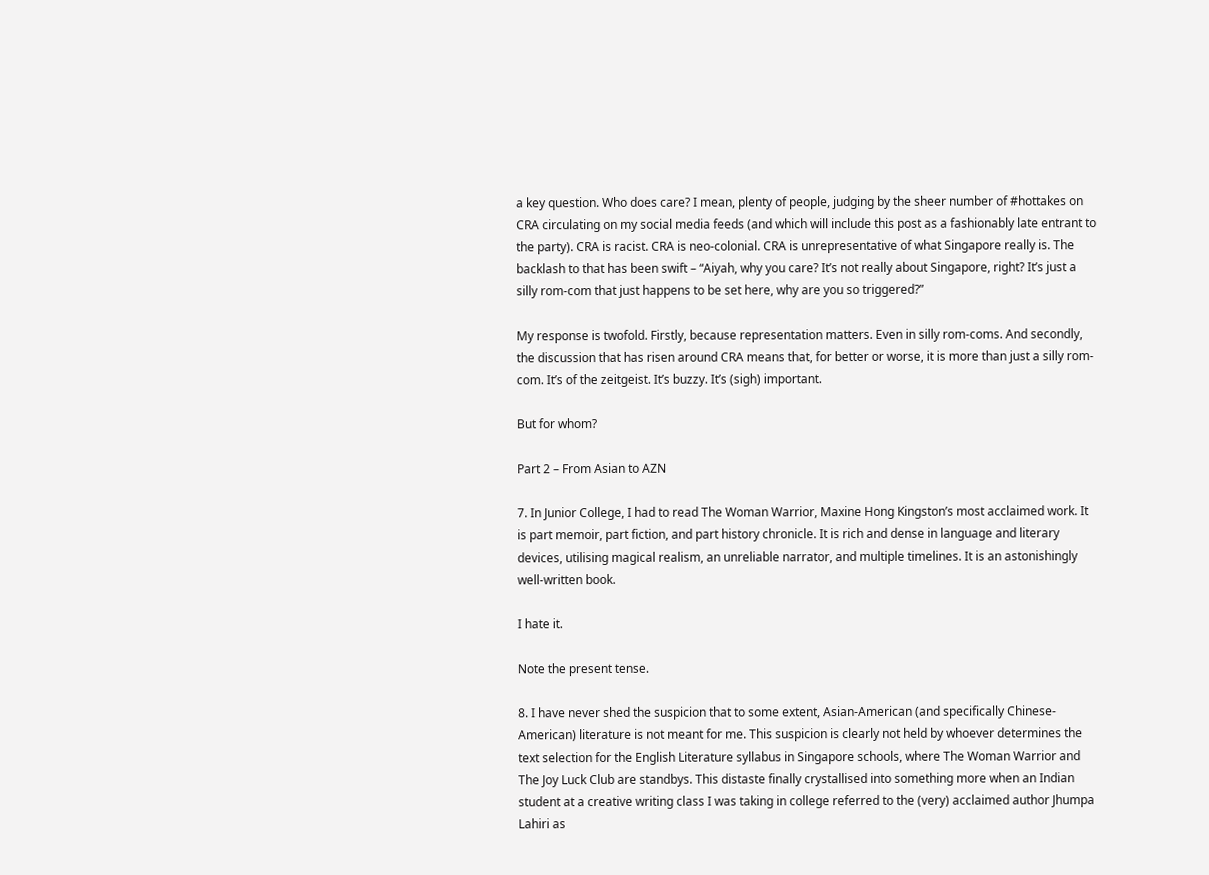a key question. Who does care? I mean, plenty of people, judging by the sheer number of #hottakes on CRA circulating on my social media feeds (and which will include this post as a fashionably late entrant to the party). CRA is racist. CRA is neo-colonial. CRA is unrepresentative of what Singapore really is. The backlash to that has been swift – “Aiyah, why you care? It’s not really about Singapore, right? It’s just a silly rom-com that just happens to be set here, why are you so triggered?”

My response is twofold. Firstly, because representation matters. Even in silly rom-coms. And secondly, the discussion that has risen around CRA means that, for better or worse, it is more than just a silly rom-com. It’s of the zeitgeist. It’s buzzy. It’s (sigh) important.

But for whom?

Part 2 – From Asian to AZN

7. In Junior College, I had to read The Woman Warrior, Maxine Hong Kingston’s most acclaimed work. It is part memoir, part fiction, and part history chronicle. It is rich and dense in language and literary devices, utilising magical realism, an unreliable narrator, and multiple timelines. It is an astonishingly well-written book.

I hate it.

Note the present tense.

8. I have never shed the suspicion that to some extent, Asian-American (and specifically Chinese-American) literature is not meant for me. This suspicion is clearly not held by whoever determines the text selection for the English Literature syllabus in Singapore schools, where The Woman Warrior and The Joy Luck Club are standbys. This distaste finally crystallised into something more when an Indian student at a creative writing class I was taking in college referred to the (very) acclaimed author Jhumpa Lahiri as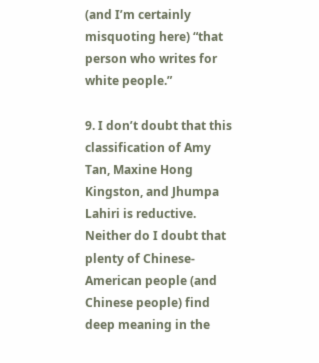(and I’m certainly misquoting here) “that person who writes for white people.”

9. I don’t doubt that this classification of Amy Tan, Maxine Hong Kingston, and Jhumpa Lahiri is reductive. Neither do I doubt that plenty of Chinese-American people (and Chinese people) find deep meaning in the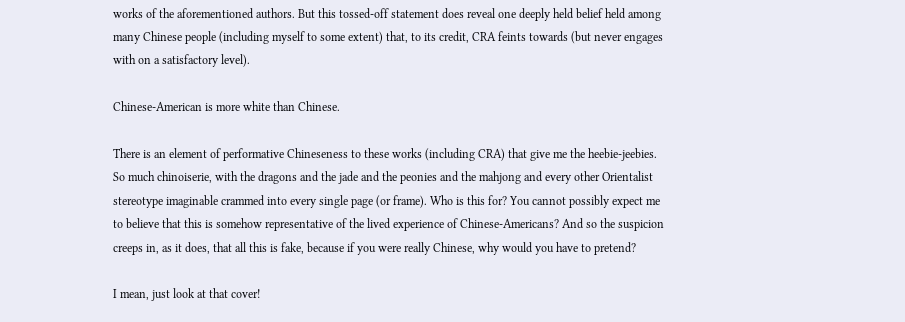works of the aforementioned authors. But this tossed-off statement does reveal one deeply held belief held among many Chinese people (including myself to some extent) that, to its credit, CRA feints towards (but never engages with on a satisfactory level).

Chinese-American is more white than Chinese.

There is an element of performative Chineseness to these works (including CRA) that give me the heebie-jeebies. So much chinoiserie, with the dragons and the jade and the peonies and the mahjong and every other Orientalist stereotype imaginable crammed into every single page (or frame). Who is this for? You cannot possibly expect me to believe that this is somehow representative of the lived experience of Chinese-Americans? And so the suspicion creeps in, as it does, that all this is fake, because if you were really Chinese, why would you have to pretend?

I mean, just look at that cover!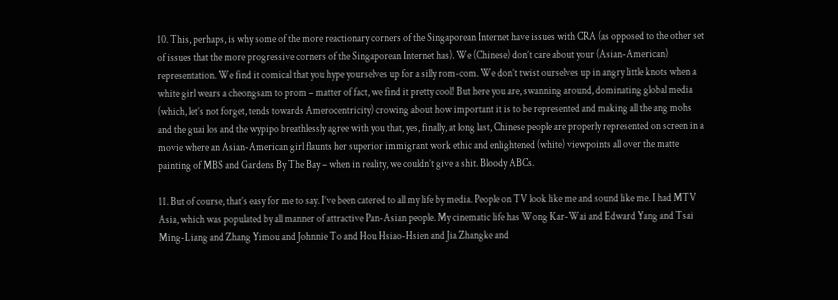10. This, perhaps, is why some of the more reactionary corners of the Singaporean Internet have issues with CRA (as opposed to the other set of issues that the more progressive corners of the Singaporean Internet has). We (Chinese) don’t care about your (Asian-American) representation. We find it comical that you hype yourselves up for a silly rom-com. We don’t twist ourselves up in angry little knots when a white girl wears a cheongsam to prom – matter of fact, we find it pretty cool! But here you are, swanning around, dominating global media (which, let’s not forget, tends towards Amerocentricity) crowing about how important it is to be represented and making all the ang mohs and the guai los and the wypipo breathlessly agree with you that, yes, finally, at long last, Chinese people are properly represented on screen in a movie where an Asian-American girl flaunts her superior immigrant work ethic and enlightened (white) viewpoints all over the matte painting of MBS and Gardens By The Bay – when in reality, we couldn’t give a shit. Bloody ABCs.

11. But of course, that’s easy for me to say. I’ve been catered to all my life by media. People on TV look like me and sound like me. I had MTV Asia, which was populated by all manner of attractive Pan-Asian people. My cinematic life has Wong Kar-Wai and Edward Yang and Tsai Ming-Liang and Zhang Yimou and Johnnie To and Hou Hsiao-Hsien and Jia Zhangke and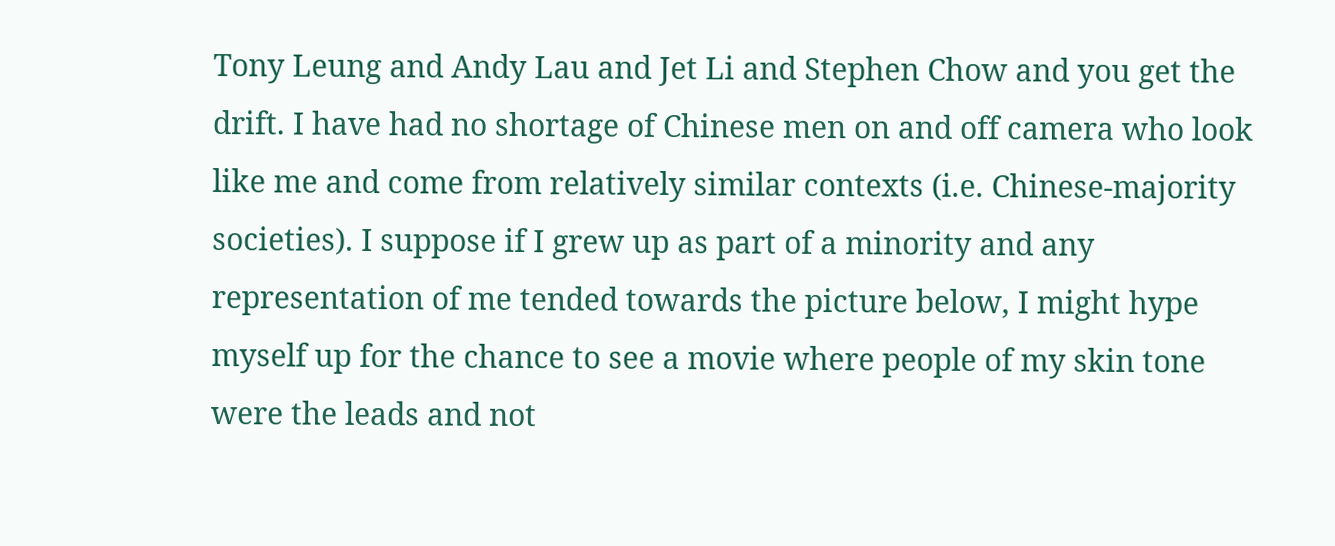Tony Leung and Andy Lau and Jet Li and Stephen Chow and you get the drift. I have had no shortage of Chinese men on and off camera who look like me and come from relatively similar contexts (i.e. Chinese-majority societies). I suppose if I grew up as part of a minority and any representation of me tended towards the picture below, I might hype myself up for the chance to see a movie where people of my skin tone were the leads and not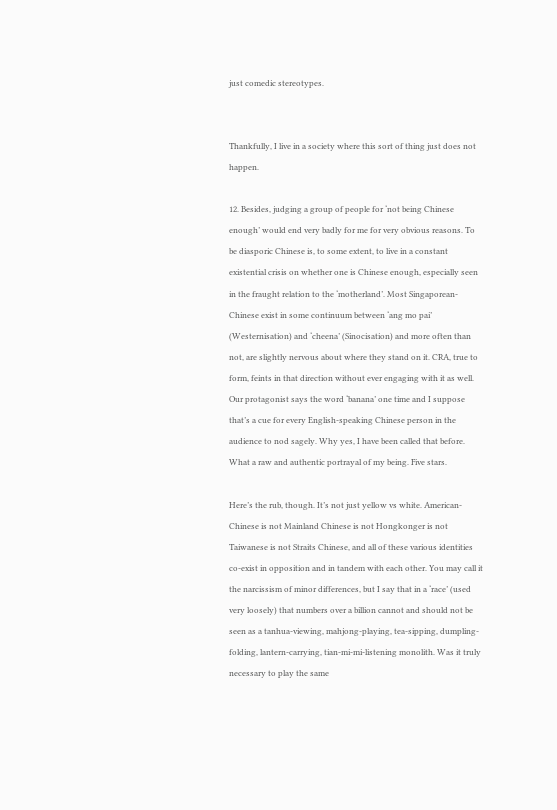just comedic stereotypes.


Thankfully, I live in a society where this sort of thing just does not happen.

12. Besides, judging a group of people for ‘not being Chinese enough’ would end very badly for me for very obvious reasons. To be diasporic Chinese is, to some extent, to live in a constant existential crisis on whether one is Chinese enough, especially seen in the fraught relation to the ‘motherland’. Most Singaporean-Chinese exist in some continuum between ‘ang mo pai’ (Westernisation) and ‘cheena’ (Sinocisation) and more often than not, are slightly nervous about where they stand on it. CRA, true to form, feints in that direction without ever engaging with it as well. Our protagonist says the word ‘banana’ one time and I suppose that’s a cue for every English-speaking Chinese person in the audience to nod sagely. Why yes, I have been called that before. What a raw and authentic portrayal of my being. Five stars.

Here’s the rub, though. It’s not just yellow vs white. American-Chinese is not Mainland Chinese is not Hongkonger is not Taiwanese is not Straits Chinese, and all of these various identities co-exist in opposition and in tandem with each other. You may call it the narcissism of minor differences, but I say that in a ‘race’ (used very loosely) that numbers over a billion cannot and should not be seen as a tanhua-viewing, mahjong-playing, tea-sipping, dumpling-folding, lantern-carrying, tian-mi-mi-listening monolith. Was it truly necessary to play the same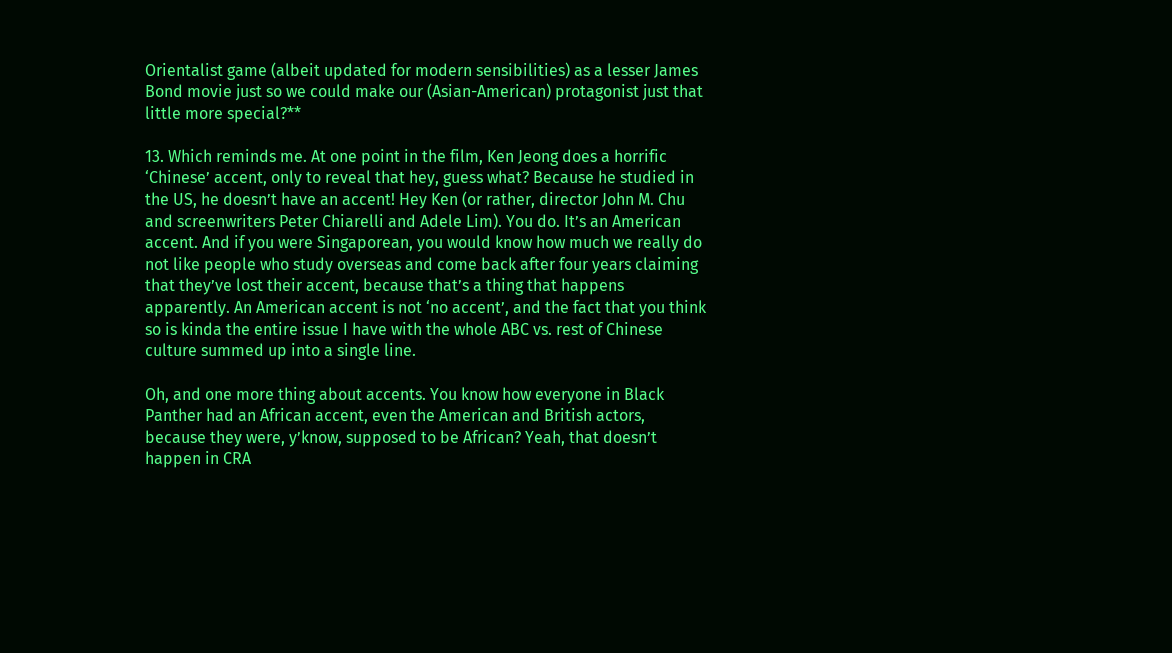Orientalist game (albeit updated for modern sensibilities) as a lesser James Bond movie just so we could make our (Asian-American) protagonist just that little more special?**

13. Which reminds me. At one point in the film, Ken Jeong does a horrific ‘Chinese’ accent, only to reveal that hey, guess what? Because he studied in the US, he doesn’t have an accent! Hey Ken (or rather, director John M. Chu and screenwriters Peter Chiarelli and Adele Lim). You do. It’s an American accent. And if you were Singaporean, you would know how much we really do not like people who study overseas and come back after four years claiming that they’ve lost their accent, because that’s a thing that happens apparently. An American accent is not ‘no accent’, and the fact that you think so is kinda the entire issue I have with the whole ABC vs. rest of Chinese culture summed up into a single line.

Oh, and one more thing about accents. You know how everyone in Black Panther had an African accent, even the American and British actors, because they were, y’know, supposed to be African? Yeah, that doesn’t happen in CRA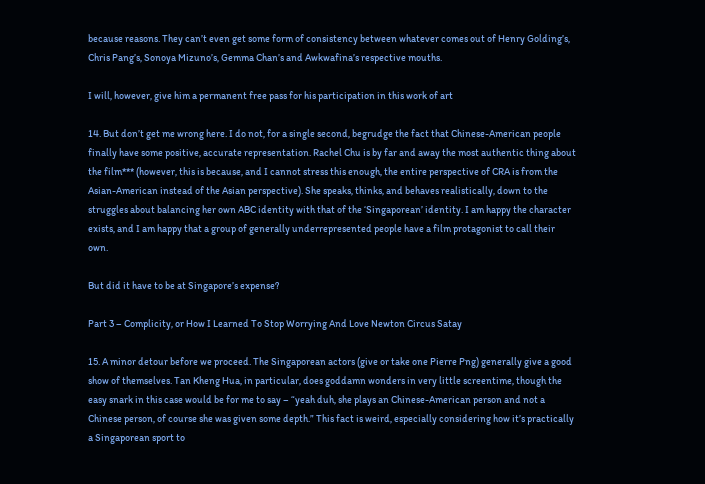because reasons. They can’t even get some form of consistency between whatever comes out of Henry Golding’s, Chris Pang’s, Sonoya Mizuno’s, Gemma Chan’s and Awkwafina’s respective mouths.

I will, however, give him a permanent free pass for his participation in this work of art

14. But don’t get me wrong here. I do not, for a single second, begrudge the fact that Chinese-American people finally have some positive, accurate representation. Rachel Chu is by far and away the most authentic thing about the film*** (however, this is because, and I cannot stress this enough, the entire perspective of CRA is from the Asian-American instead of the Asian perspective). She speaks, thinks, and behaves realistically, down to the struggles about balancing her own ABC identity with that of the ‘Singaporean’ identity. I am happy the character exists, and I am happy that a group of generally underrepresented people have a film protagonist to call their own.

But did it have to be at Singapore’s expense?

Part 3 – Complicity, or How I Learned To Stop Worrying And Love Newton Circus Satay

15. A minor detour before we proceed. The Singaporean actors (give or take one Pierre Png) generally give a good show of themselves. Tan Kheng Hua, in particular, does goddamn wonders in very little screentime, though the easy snark in this case would be for me to say – “yeah duh, she plays an Chinese-American person and not a Chinese person, of course she was given some depth.” This fact is weird, especially considering how it’s practically a Singaporean sport to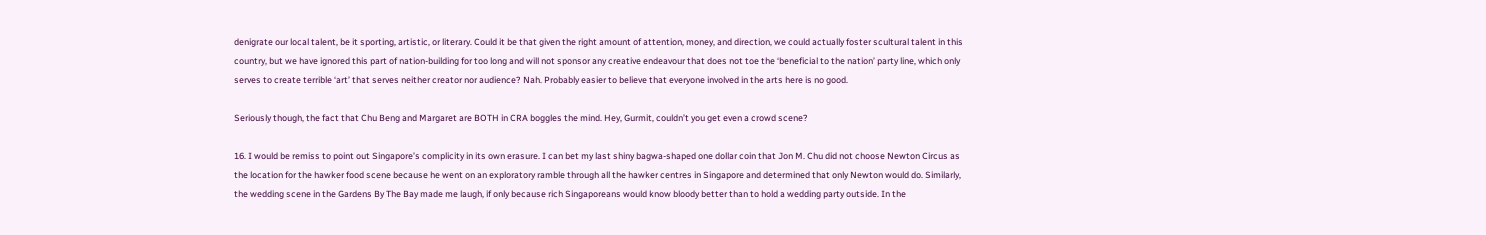denigrate our local talent, be it sporting, artistic, or literary. Could it be that given the right amount of attention, money, and direction, we could actually foster scultural talent in this country, but we have ignored this part of nation-building for too long and will not sponsor any creative endeavour that does not toe the ‘beneficial to the nation’ party line, which only serves to create terrible ‘art’ that serves neither creator nor audience? Nah. Probably easier to believe that everyone involved in the arts here is no good.

Seriously though, the fact that Chu Beng and Margaret are BOTH in CRA boggles the mind. Hey, Gurmit, couldn’t you get even a crowd scene?

16. I would be remiss to point out Singapore’s complicity in its own erasure. I can bet my last shiny bagwa-shaped one dollar coin that Jon M. Chu did not choose Newton Circus as the location for the hawker food scene because he went on an exploratory ramble through all the hawker centres in Singapore and determined that only Newton would do. Similarly, the wedding scene in the Gardens By The Bay made me laugh, if only because rich Singaporeans would know bloody better than to hold a wedding party outside. In the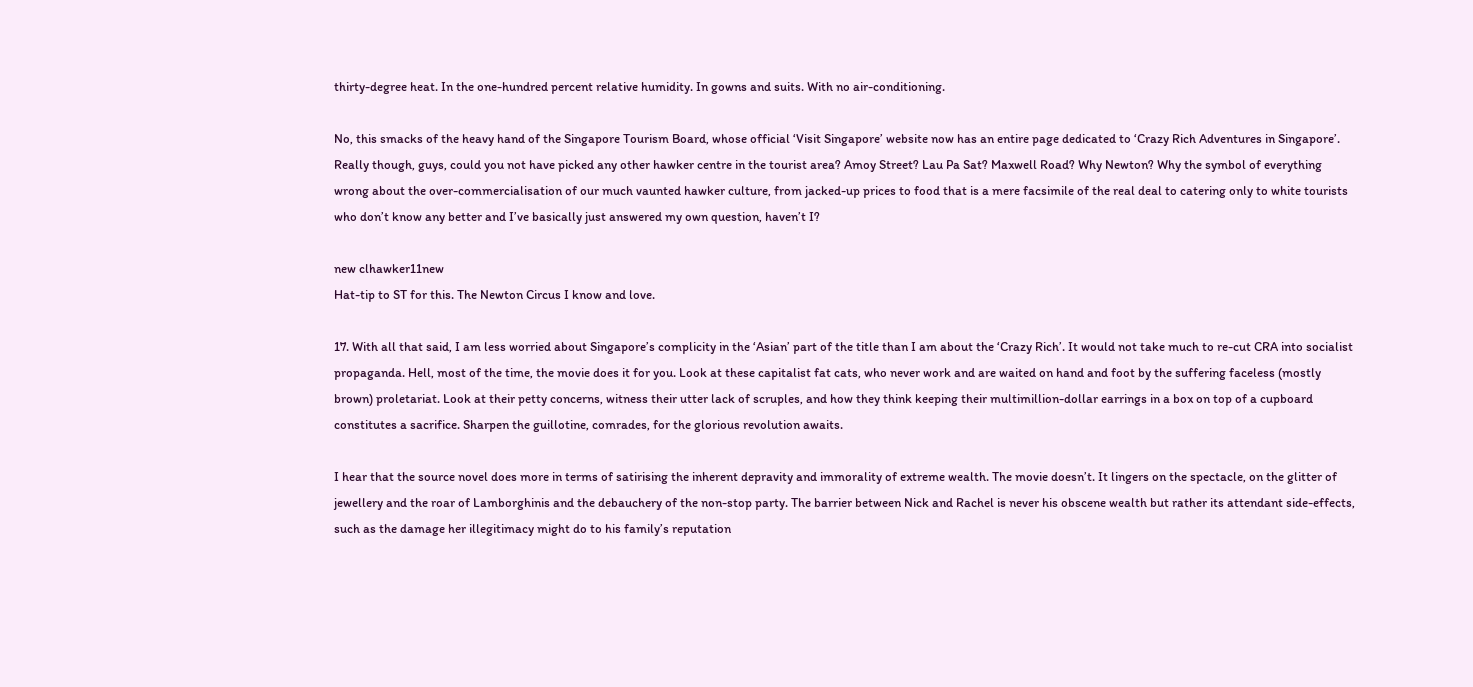thirty-degree heat. In the one-hundred percent relative humidity. In gowns and suits. With no air-conditioning.

No, this smacks of the heavy hand of the Singapore Tourism Board, whose official ‘Visit Singapore’ website now has an entire page dedicated to ‘Crazy Rich Adventures in Singapore’. Really though, guys, could you not have picked any other hawker centre in the tourist area? Amoy Street? Lau Pa Sat? Maxwell Road? Why Newton? Why the symbol of everything wrong about the over-commercialisation of our much vaunted hawker culture, from jacked-up prices to food that is a mere facsimile of the real deal to catering only to white tourists who don’t know any better and I’ve basically just answered my own question, haven’t I?

new clhawker11new
Hat-tip to ST for this. The Newton Circus I know and love.

17. With all that said, I am less worried about Singapore’s complicity in the ‘Asian’ part of the title than I am about the ‘Crazy Rich’. It would not take much to re-cut CRA into socialist propaganda. Hell, most of the time, the movie does it for you. Look at these capitalist fat cats, who never work and are waited on hand and foot by the suffering faceless (mostly brown) proletariat. Look at their petty concerns, witness their utter lack of scruples, and how they think keeping their multimillion-dollar earrings in a box on top of a cupboard constitutes a sacrifice. Sharpen the guillotine, comrades, for the glorious revolution awaits.

I hear that the source novel does more in terms of satirising the inherent depravity and immorality of extreme wealth. The movie doesn’t. It lingers on the spectacle, on the glitter of jewellery and the roar of Lamborghinis and the debauchery of the non-stop party. The barrier between Nick and Rachel is never his obscene wealth but rather its attendant side-effects, such as the damage her illegitimacy might do to his family’s reputation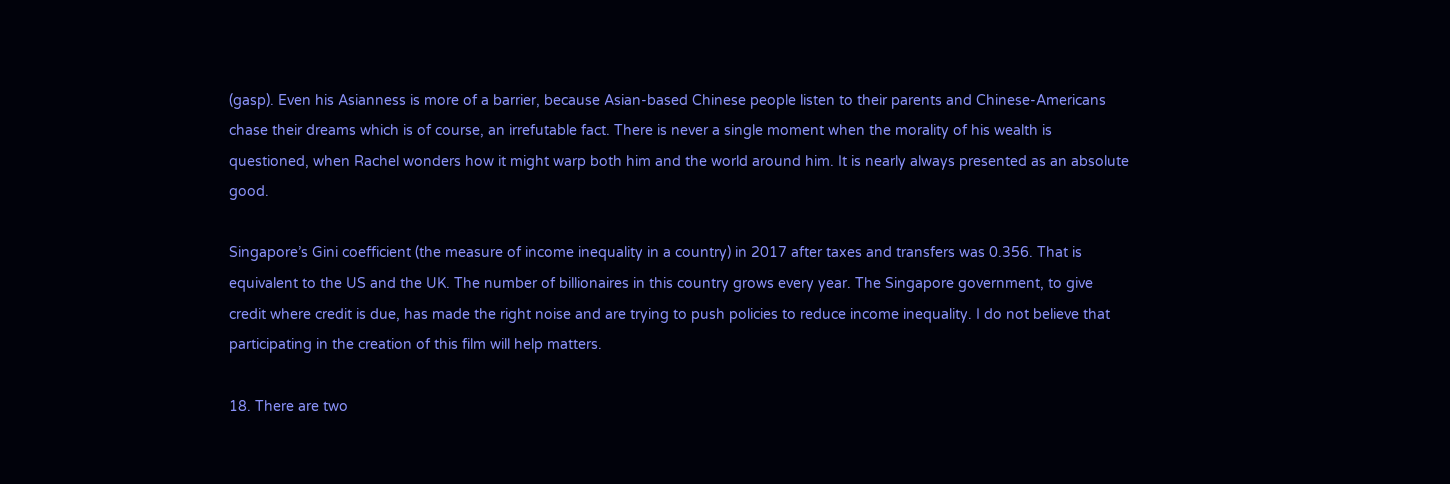(gasp). Even his Asianness is more of a barrier, because Asian-based Chinese people listen to their parents and Chinese-Americans chase their dreams which is of course, an irrefutable fact. There is never a single moment when the morality of his wealth is questioned, when Rachel wonders how it might warp both him and the world around him. It is nearly always presented as an absolute good.

Singapore’s Gini coefficient (the measure of income inequality in a country) in 2017 after taxes and transfers was 0.356. That is equivalent to the US and the UK. The number of billionaires in this country grows every year. The Singapore government, to give credit where credit is due, has made the right noise and are trying to push policies to reduce income inequality. I do not believe that participating in the creation of this film will help matters.

18. There are two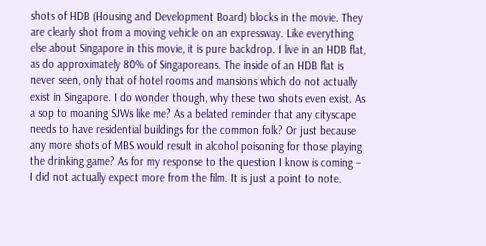shots of HDB (Housing and Development Board) blocks in the movie. They are clearly shot from a moving vehicle on an expressway. Like everything else about Singapore in this movie, it is pure backdrop. I live in an HDB flat, as do approximately 80% of Singaporeans. The inside of an HDB flat is never seen, only that of hotel rooms and mansions which do not actually exist in Singapore. I do wonder though, why these two shots even exist. As a sop to moaning SJWs like me? As a belated reminder that any cityscape needs to have residential buildings for the common folk? Or just because any more shots of MBS would result in alcohol poisoning for those playing the drinking game? As for my response to the question I know is coming – I did not actually expect more from the film. It is just a point to note.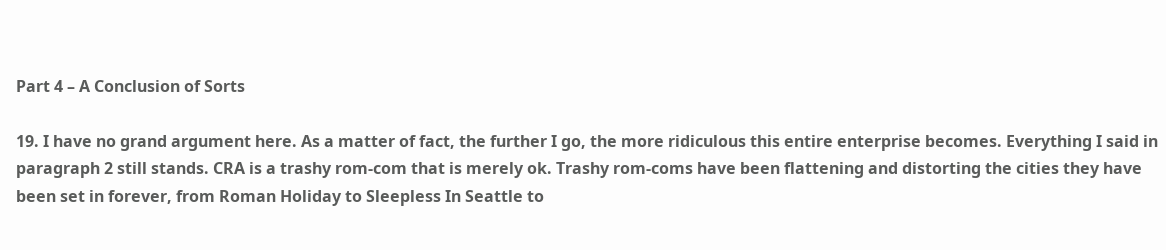Part 4 – A Conclusion of Sorts

19. I have no grand argument here. As a matter of fact, the further I go, the more ridiculous this entire enterprise becomes. Everything I said in paragraph 2 still stands. CRA is a trashy rom-com that is merely ok. Trashy rom-coms have been flattening and distorting the cities they have been set in forever, from Roman Holiday to Sleepless In Seattle to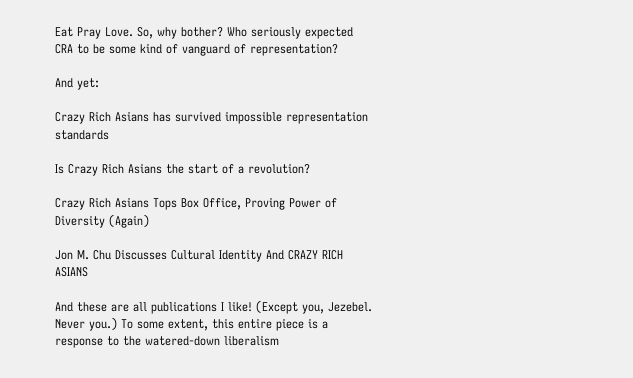Eat Pray Love. So, why bother? Who seriously expected CRA to be some kind of vanguard of representation?

And yet:

Crazy Rich Asians has survived impossible representation standards

Is Crazy Rich Asians the start of a revolution?

Crazy Rich Asians Tops Box Office, Proving Power of Diversity (Again)

Jon M. Chu Discusses Cultural Identity And CRAZY RICH ASIANS

And these are all publications I like! (Except you, Jezebel. Never you.) To some extent, this entire piece is a response to the watered-down liberalism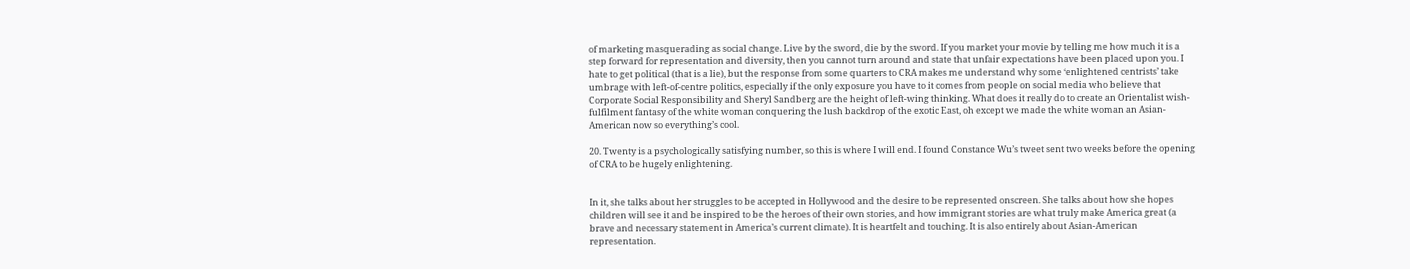of marketing masquerading as social change. Live by the sword, die by the sword. If you market your movie by telling me how much it is a step forward for representation and diversity, then you cannot turn around and state that unfair expectations have been placed upon you. I hate to get political (that is a lie), but the response from some quarters to CRA makes me understand why some ‘enlightened centrists’ take umbrage with left-of-centre politics, especially if the only exposure you have to it comes from people on social media who believe that Corporate Social Responsibility and Sheryl Sandberg are the height of left-wing thinking. What does it really do to create an Orientalist wish-fulfilment fantasy of the white woman conquering the lush backdrop of the exotic East, oh except we made the white woman an Asian-American now so everything’s cool.

20. Twenty is a psychologically satisfying number, so this is where I will end. I found Constance Wu’s tweet sent two weeks before the opening of CRA to be hugely enlightening.


In it, she talks about her struggles to be accepted in Hollywood and the desire to be represented onscreen. She talks about how she hopes children will see it and be inspired to be the heroes of their own stories, and how immigrant stories are what truly make America great (a brave and necessary statement in America’s current climate). It is heartfelt and touching. It is also entirely about Asian-American representation.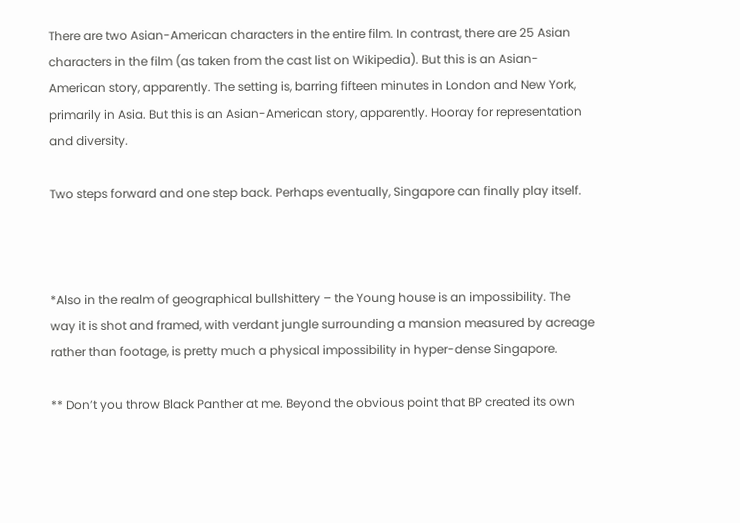There are two Asian-American characters in the entire film. In contrast, there are 25 Asian characters in the film (as taken from the cast list on Wikipedia). But this is an Asian-American story, apparently. The setting is, barring fifteen minutes in London and New York, primarily in Asia. But this is an Asian-American story, apparently. Hooray for representation and diversity.

Two steps forward and one step back. Perhaps eventually, Singapore can finally play itself.



*Also in the realm of geographical bullshittery – the Young house is an impossibility. The way it is shot and framed, with verdant jungle surrounding a mansion measured by acreage rather than footage, is pretty much a physical impossibility in hyper-dense Singapore.

** Don’t you throw Black Panther at me. Beyond the obvious point that BP created its own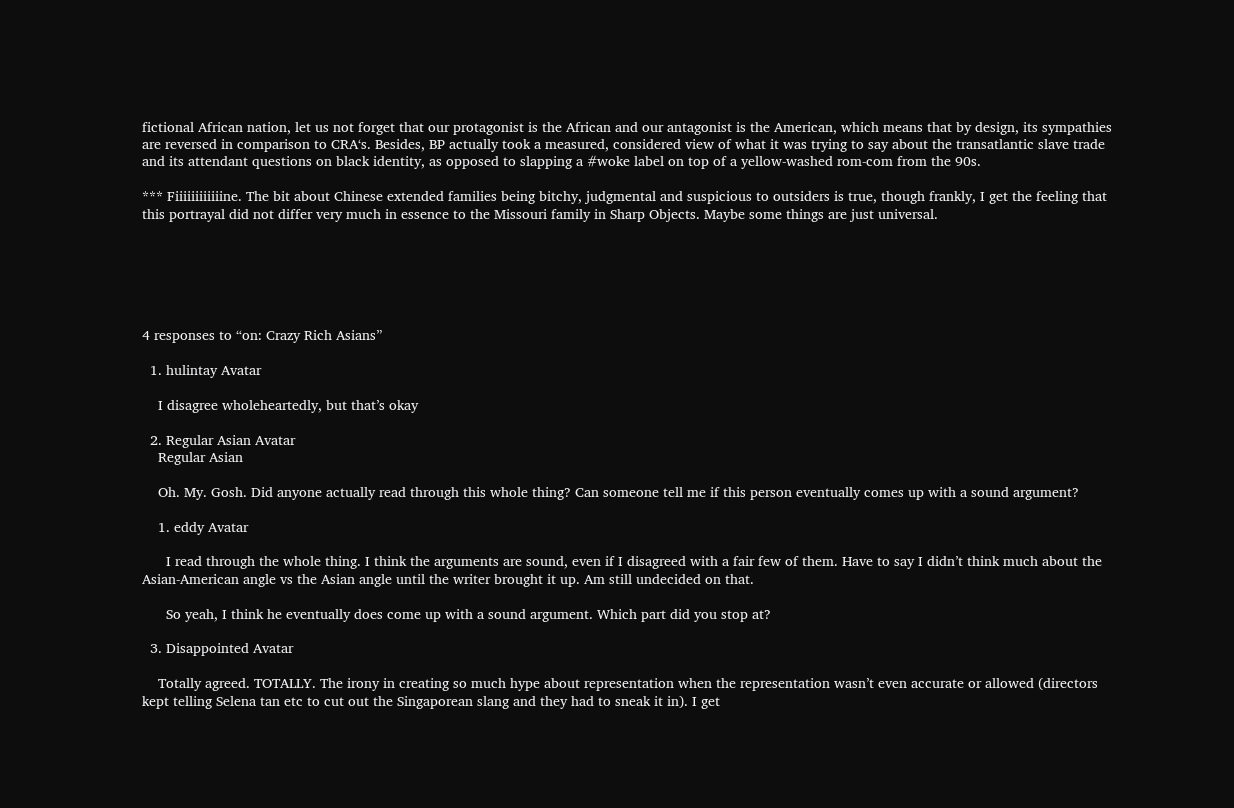fictional African nation, let us not forget that our protagonist is the African and our antagonist is the American, which means that by design, its sympathies are reversed in comparison to CRA‘s. Besides, BP actually took a measured, considered view of what it was trying to say about the transatlantic slave trade and its attendant questions on black identity, as opposed to slapping a #woke label on top of a yellow-washed rom-com from the 90s.

*** Fiiiiiiiiiiiine. The bit about Chinese extended families being bitchy, judgmental and suspicious to outsiders is true, though frankly, I get the feeling that this portrayal did not differ very much in essence to the Missouri family in Sharp Objects. Maybe some things are just universal.






4 responses to “on: Crazy Rich Asians”

  1. hulintay Avatar

    I disagree wholeheartedly, but that’s okay

  2. Regular Asian Avatar
    Regular Asian

    Oh. My. Gosh. Did anyone actually read through this whole thing? Can someone tell me if this person eventually comes up with a sound argument?

    1. eddy Avatar

      I read through the whole thing. I think the arguments are sound, even if I disagreed with a fair few of them. Have to say I didn’t think much about the Asian-American angle vs the Asian angle until the writer brought it up. Am still undecided on that.

      So yeah, I think he eventually does come up with a sound argument. Which part did you stop at?

  3. Disappointed Avatar

    Totally agreed. TOTALLY. The irony in creating so much hype about representation when the representation wasn’t even accurate or allowed (directors kept telling Selena tan etc to cut out the Singaporean slang and they had to sneak it in). I get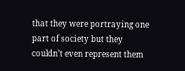that they were portraying one part of society but they couldn’t even represent them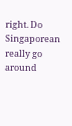right. Do Singaporean really go around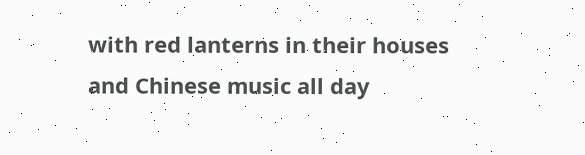with red lanterns in their houses and Chinese music all day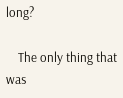long?

    The only thing that was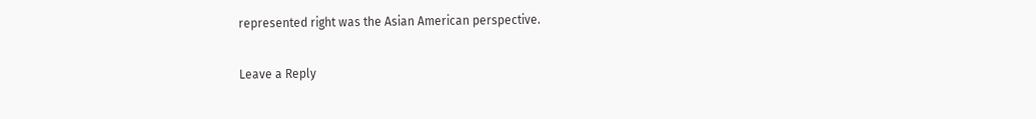represented right was the Asian American perspective.

Leave a Reply